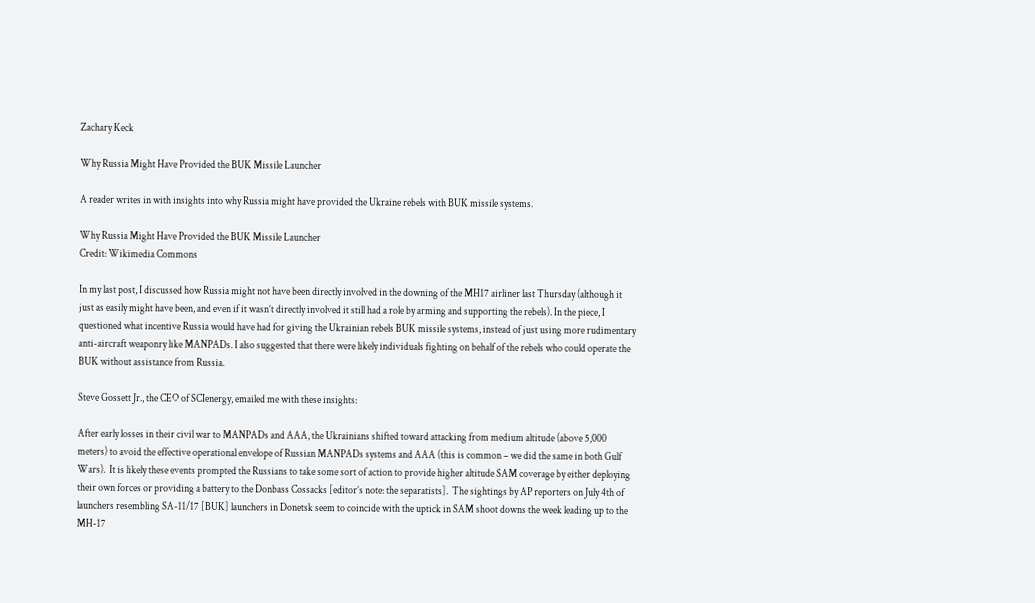Zachary Keck

Why Russia Might Have Provided the BUK Missile Launcher

A reader writes in with insights into why Russia might have provided the Ukraine rebels with BUK missile systems.

Why Russia Might Have Provided the BUK Missile Launcher
Credit: Wikimedia Commons

In my last post, I discussed how Russia might not have been directly involved in the downing of the MH17 airliner last Thursday (although it just as easily might have been, and even if it wasn’t directly involved it still had a role by arming and supporting the rebels). In the piece, I questioned what incentive Russia would have had for giving the Ukrainian rebels BUK missile systems, instead of just using more rudimentary anti-aircraft weaponry like MANPADs. I also suggested that there were likely individuals fighting on behalf of the rebels who could operate the BUK without assistance from Russia.

Steve Gossett Jr., the CEO of SCIenergy, emailed me with these insights:

After early losses in their civil war to MANPADs and AAA, the Ukrainians shifted toward attacking from medium altitude (above 5,000 meters) to avoid the effective operational envelope of Russian MANPADs systems and AAA (this is common – we did the same in both Gulf Wars).  It is likely these events prompted the Russians to take some sort of action to provide higher altitude SAM coverage by either deploying their own forces or providing a battery to the Donbass Cossacks [editor’s note: the separatists].  The sightings by AP reporters on July 4th of launchers resembling SA-11/17 [BUK] launchers in Donetsk seem to coincide with the uptick in SAM shoot downs the week leading up to the MH-17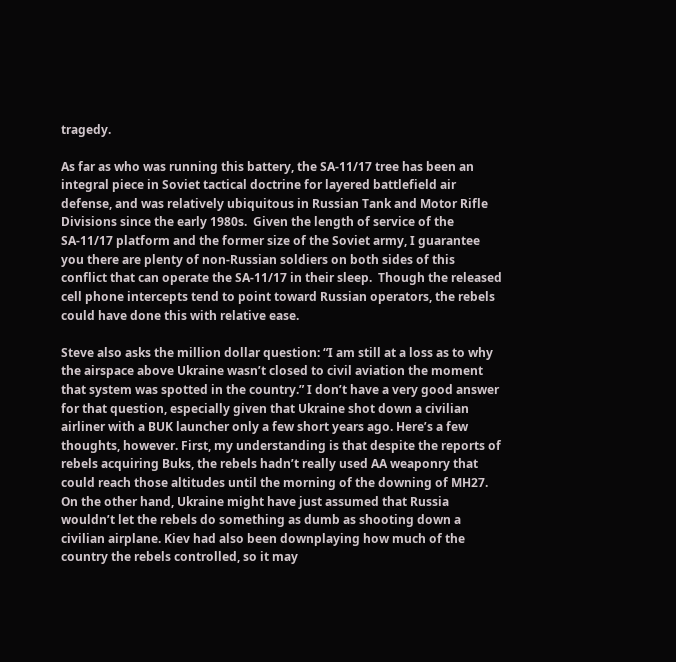tragedy.

As far as who was running this battery, the SA-11/17 tree has been an integral piece in Soviet tactical doctrine for layered battlefield air defense, and was relatively ubiquitous in Russian Tank and Motor Rifle Divisions since the early 1980s.  Given the length of service of the SA-11/17 platform and the former size of the Soviet army, I guarantee you there are plenty of non-Russian soldiers on both sides of this conflict that can operate the SA-11/17 in their sleep.  Though the released cell phone intercepts tend to point toward Russian operators, the rebels could have done this with relative ease.

Steve also asks the million dollar question: “I am still at a loss as to why the airspace above Ukraine wasn’t closed to civil aviation the moment that system was spotted in the country.” I don’t have a very good answer for that question, especially given that Ukraine shot down a civilian airliner with a BUK launcher only a few short years ago. Here’s a few thoughts, however. First, my understanding is that despite the reports of rebels acquiring Buks, the rebels hadn’t really used AA weaponry that could reach those altitudes until the morning of the downing of MH27. On the other hand, Ukraine might have just assumed that Russia wouldn’t let the rebels do something as dumb as shooting down a civilian airplane. Kiev had also been downplaying how much of the country the rebels controlled, so it may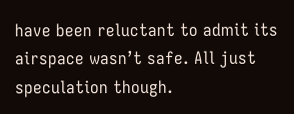have been reluctant to admit its airspace wasn’t safe. All just speculation though.